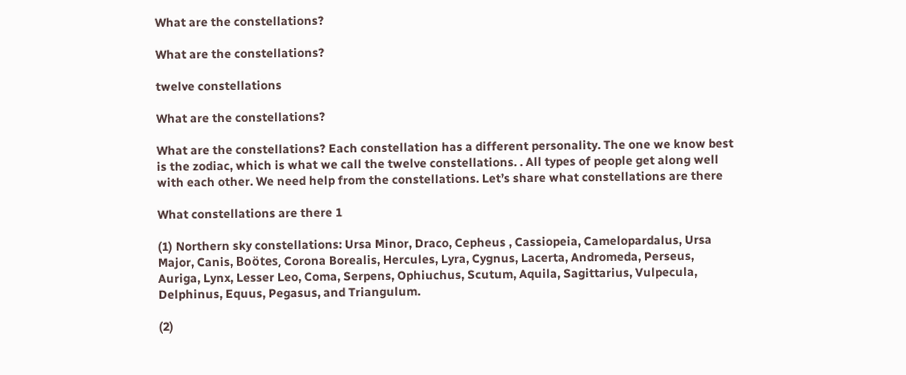What are the constellations?

What are the constellations?

twelve constellations

What are the constellations?

What are the constellations? Each constellation has a different personality. The one we know best is the zodiac, which is what we call the twelve constellations. . All types of people get along well with each other. We need help from the constellations. Let’s share what constellations are there

What constellations are there 1

(1) Northern sky constellations: Ursa Minor, Draco, Cepheus , Cassiopeia, Camelopardalus, Ursa Major, Canis, Boötes, Corona Borealis, Hercules, Lyra, Cygnus, Lacerta, Andromeda, Perseus, Auriga, Lynx, Lesser Leo, Coma, Serpens, Ophiuchus, Scutum, Aquila, Sagittarius, Vulpecula, Delphinus, Equus, Pegasus, and Triangulum.

(2)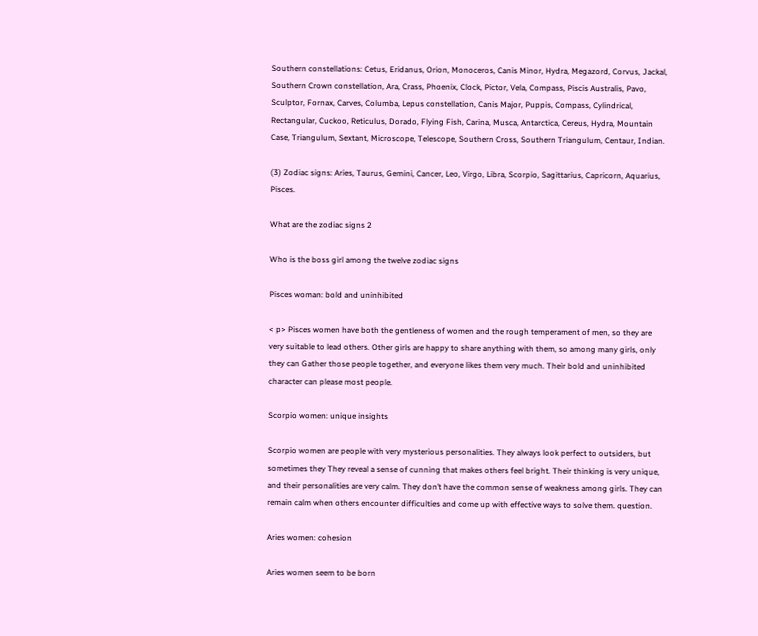Southern constellations: Cetus, Eridanus, Orion, Monoceros, Canis Minor, Hydra, Megazord, Corvus, Jackal, Southern Crown constellation, Ara, Crass, Phoenix, Clock, Pictor, Vela, Compass, Piscis Australis, Pavo, Sculptor, Fornax, Carves, Columba, Lepus constellation, Canis Major, Puppis, Compass, Cylindrical, Rectangular, Cuckoo, Reticulus, Dorado, Flying Fish, Carina, Musca, Antarctica, Cereus, Hydra, Mountain Case, Triangulum, Sextant, Microscope, Telescope, Southern Cross, Southern Triangulum, Centaur, Indian.

(3) Zodiac signs: Aries, Taurus, Gemini, Cancer, Leo, Virgo, Libra, Scorpio, Sagittarius, Capricorn, Aquarius, Pisces.

What are the zodiac signs 2

Who is the boss girl among the twelve zodiac signs

Pisces woman: bold and uninhibited

< p> Pisces women have both the gentleness of women and the rough temperament of men, so they are very suitable to lead others. Other girls are happy to share anything with them, so among many girls, only they can Gather those people together, and everyone likes them very much. Their bold and uninhibited character can please most people.

Scorpio women: unique insights

Scorpio women are people with very mysterious personalities. They always look perfect to outsiders, but sometimes they They reveal a sense of cunning that makes others feel bright. Their thinking is very unique, and their personalities are very calm. They don’t have the common sense of weakness among girls. They can remain calm when others encounter difficulties and come up with effective ways to solve them. question.

Aries women: cohesion

Aries women seem to be born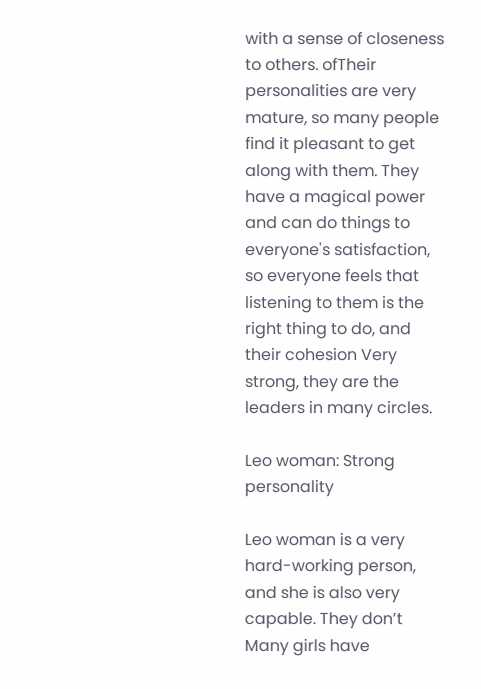with a sense of closeness to others. ofTheir personalities are very mature, so many people find it pleasant to get along with them. They have a magical power and can do things to everyone's satisfaction, so everyone feels that listening to them is the right thing to do, and their cohesion Very strong, they are the leaders in many circles.

Leo woman: Strong personality

Leo woman is a very hard-working person, and she is also very capable. They don’t Many girls have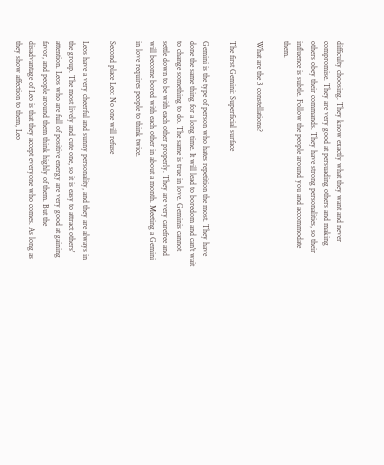difficulty choosing. They know exactly what they want and never compromise. They are very good at persuading others and making others obey their commands. They have strong personalities, so their influence is subtle. Follow the people around you and accommodate them.

What are the 3 constellations?

The first Gemini: Superficial surface

Gemini is the type of person who hates repetition the most. They have done the same thing for a long time. It will lead to boredom and can't wait to change something to do. The same is true in love. Geminis cannot settle down to be with each other properly. They are very carefree and will become bored with each other in about a month. Meeting a Gemini in love requires people to think twice.

Second place Leo: No one will refuse

Leos have a very cheerful and sunny personality, and they are always in the group. The most lively and cute one, so it is easy to attract others' attention. Leos who are full of positive energy are very good at gaining favor, and people around them think highly of them. But the disadvantage of Leo is that they accept everyone who comes. As long as they show affection to them, Leo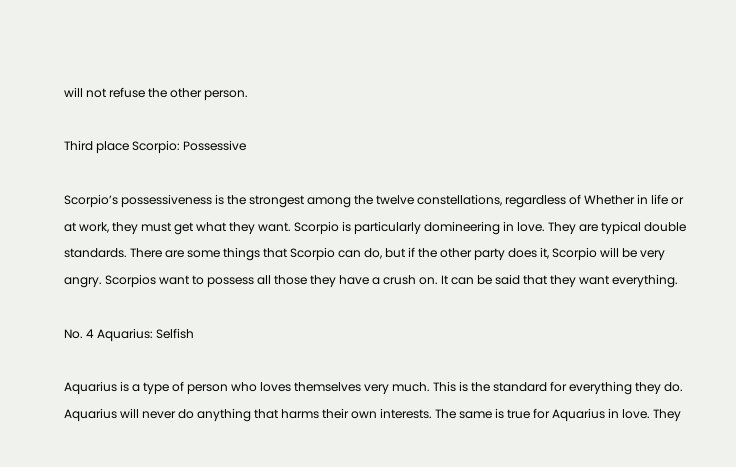will not refuse the other person.

Third place Scorpio: Possessive

Scorpio’s possessiveness is the strongest among the twelve constellations, regardless of Whether in life or at work, they must get what they want. Scorpio is particularly domineering in love. They are typical double standards. There are some things that Scorpio can do, but if the other party does it, Scorpio will be very angry. Scorpios want to possess all those they have a crush on. It can be said that they want everything.

No. 4 Aquarius: Selfish

Aquarius is a type of person who loves themselves very much. This is the standard for everything they do. Aquarius will never do anything that harms their own interests. The same is true for Aquarius in love. They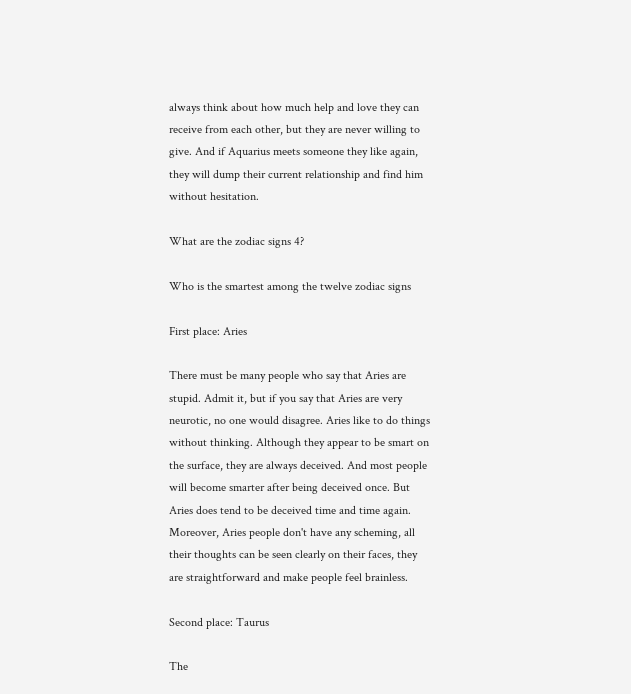always think about how much help and love they can receive from each other, but they are never willing to give. And if Aquarius meets someone they like again, they will dump their current relationship and find him without hesitation.

What are the zodiac signs 4?

Who is the smartest among the twelve zodiac signs

First place: Aries

There must be many people who say that Aries are stupid. Admit it, but if you say that Aries are very neurotic, no one would disagree. Aries like to do things without thinking. Although they appear to be smart on the surface, they are always deceived. And most people will become smarter after being deceived once. But Aries does tend to be deceived time and time again. Moreover, Aries people don't have any scheming, all their thoughts can be seen clearly on their faces, they are straightforward and make people feel brainless.

Second place: Taurus

The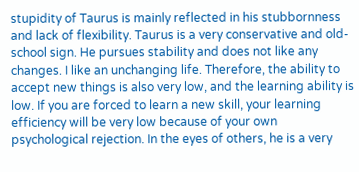stupidity of Taurus is mainly reflected in his stubbornness and lack of flexibility. Taurus is a very conservative and old-school sign. He pursues stability and does not like any changes. I like an unchanging life. Therefore, the ability to accept new things is also very low, and the learning ability is low. If you are forced to learn a new skill, your learning efficiency will be very low because of your own psychological rejection. In the eyes of others, he is a very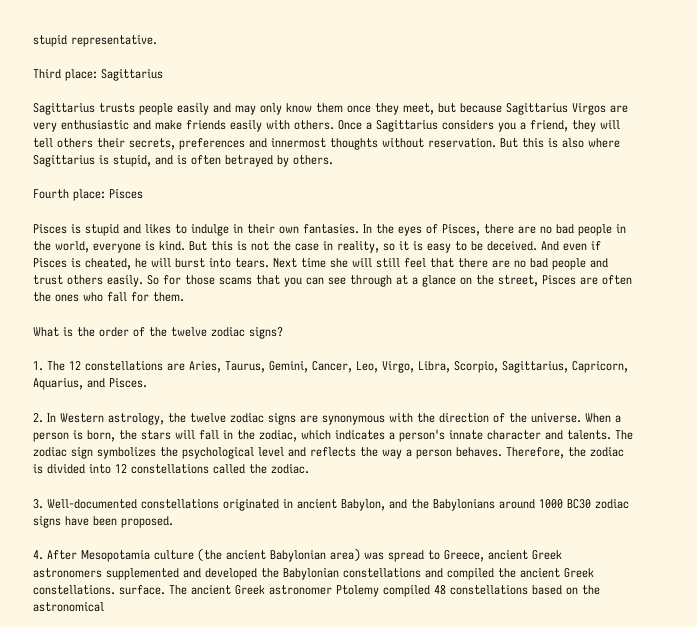stupid representative.

Third place: Sagittarius

Sagittarius trusts people easily and may only know them once they meet, but because Sagittarius Virgos are very enthusiastic and make friends easily with others. Once a Sagittarius considers you a friend, they will tell others their secrets, preferences and innermost thoughts without reservation. But this is also where Sagittarius is stupid, and is often betrayed by others.

Fourth place: Pisces

Pisces is stupid and likes to indulge in their own fantasies. In the eyes of Pisces, there are no bad people in the world, everyone is kind. But this is not the case in reality, so it is easy to be deceived. And even if Pisces is cheated, he will burst into tears. Next time she will still feel that there are no bad people and trust others easily. So for those scams that you can see through at a glance on the street, Pisces are often the ones who fall for them.

What is the order of the twelve zodiac signs?

1. The 12 constellations are Aries, Taurus, Gemini, Cancer, Leo, Virgo, Libra, Scorpio, Sagittarius, Capricorn, Aquarius, and Pisces.

2. In Western astrology, the twelve zodiac signs are synonymous with the direction of the universe. When a person is born, the stars will fall in the zodiac, which indicates a person's innate character and talents. The zodiac sign symbolizes the psychological level and reflects the way a person behaves. Therefore, the zodiac is divided into 12 constellations called the zodiac.

3. Well-documented constellations originated in ancient Babylon, and the Babylonians around 1000 BC30 zodiac signs have been proposed.

4. After Mesopotamia culture (the ancient Babylonian area) was spread to Greece, ancient Greek astronomers supplemented and developed the Babylonian constellations and compiled the ancient Greek constellations. surface. The ancient Greek astronomer Ptolemy compiled 48 constellations based on the astronomical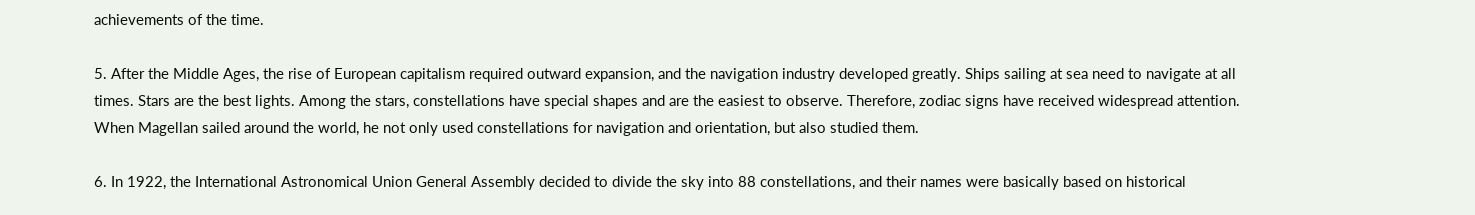achievements of the time.

5. After the Middle Ages, the rise of European capitalism required outward expansion, and the navigation industry developed greatly. Ships sailing at sea need to navigate at all times. Stars are the best lights. Among the stars, constellations have special shapes and are the easiest to observe. Therefore, zodiac signs have received widespread attention. When Magellan sailed around the world, he not only used constellations for navigation and orientation, but also studied them.

6. In 1922, the International Astronomical Union General Assembly decided to divide the sky into 88 constellations, and their names were basically based on historical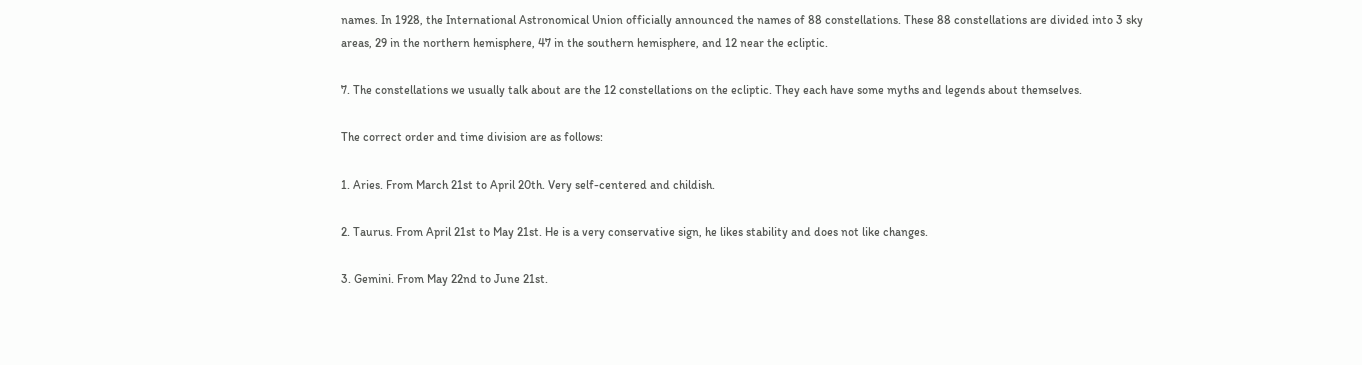names. In 1928, the International Astronomical Union officially announced the names of 88 constellations. These 88 constellations are divided into 3 sky areas, 29 in the northern hemisphere, 47 in the southern hemisphere, and 12 near the ecliptic.

7. The constellations we usually talk about are the 12 constellations on the ecliptic. They each have some myths and legends about themselves.

The correct order and time division are as follows:

1. Aries. From March 21st to April 20th. Very self-centered and childish.

2. Taurus. From April 21st to May 21st. He is a very conservative sign, he likes stability and does not like changes.

3. Gemini. From May 22nd to June 21st.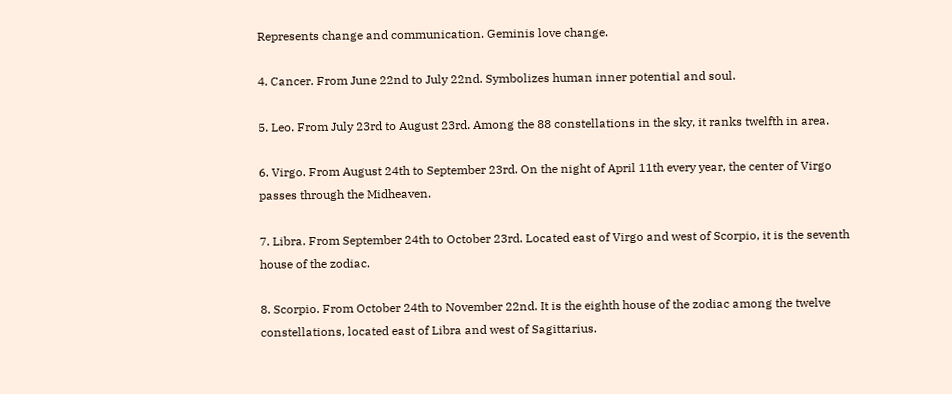Represents change and communication. Geminis love change.

4. Cancer. From June 22nd to July 22nd. Symbolizes human inner potential and soul.

5. Leo. From July 23rd to August 23rd. Among the 88 constellations in the sky, it ranks twelfth in area.

6. Virgo. From August 24th to September 23rd. On the night of April 11th every year, the center of Virgo passes through the Midheaven.

7. Libra. From September 24th to October 23rd. Located east of Virgo and west of Scorpio, it is the seventh house of the zodiac.

8. Scorpio. From October 24th to November 22nd. It is the eighth house of the zodiac among the twelve constellations, located east of Libra and west of Sagittarius.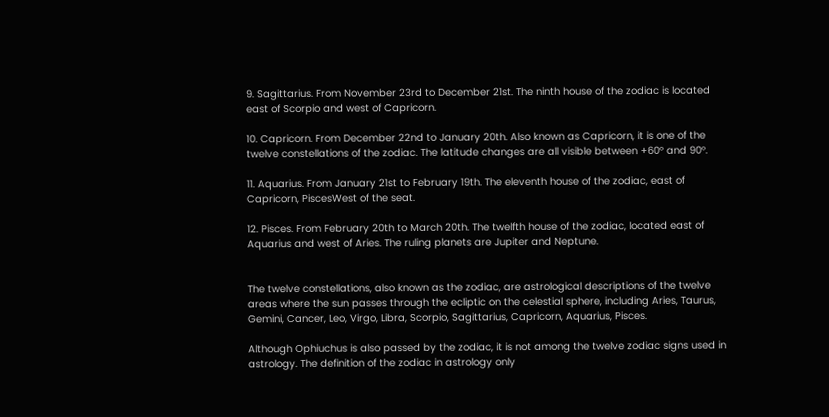9. Sagittarius. From November 23rd to December 21st. The ninth house of the zodiac is located east of Scorpio and west of Capricorn.

10. Capricorn. From December 22nd to January 20th. Also known as Capricorn, it is one of the twelve constellations of the zodiac. The latitude changes are all visible between +60° and 90°.

11. Aquarius. From January 21st to February 19th. The eleventh house of the zodiac, east of Capricorn, PiscesWest of the seat.

12. Pisces. From February 20th to March 20th. The twelfth house of the zodiac, located east of Aquarius and west of Aries. The ruling planets are Jupiter and Neptune.


The twelve constellations, also known as the zodiac, are astrological descriptions of the twelve areas where the sun passes through the ecliptic on the celestial sphere, including Aries, Taurus, Gemini, Cancer, Leo, Virgo, Libra, Scorpio, Sagittarius, Capricorn, Aquarius, Pisces.

Although Ophiuchus is also passed by the zodiac, it is not among the twelve zodiac signs used in astrology. The definition of the zodiac in astrology only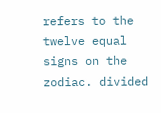refers to the twelve equal signs on the zodiac. divided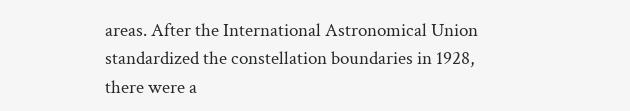areas. After the International Astronomical Union standardized the constellation boundaries in 1928, there were a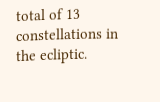total of 13 constellations in the ecliptic.